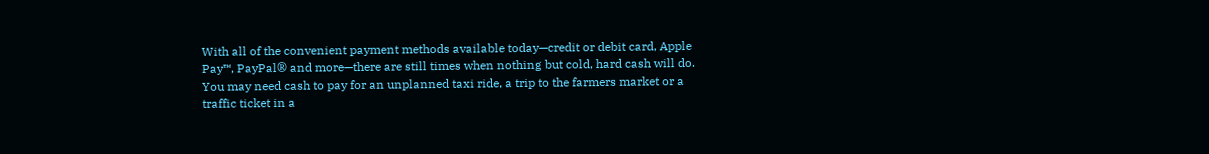With all of the convenient payment methods available today—credit or debit card, Apple Pay™, PayPal® and more—there are still times when nothing but cold, hard cash will do. You may need cash to pay for an unplanned taxi ride, a trip to the farmers market or a traffic ticket in a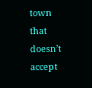town that doesn’t accept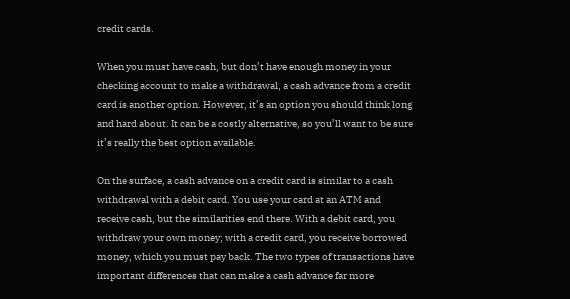credit cards.

When you must have cash, but don’t have enough money in your checking account to make a withdrawal, a cash advance from a credit card is another option. However, it’s an option you should think long and hard about. It can be a costly alternative, so you’ll want to be sure it’s really the best option available.

On the surface, a cash advance on a credit card is similar to a cash withdrawal with a debit card. You use your card at an ATM and receive cash, but the similarities end there. With a debit card, you withdraw your own money; with a credit card, you receive borrowed money, which you must pay back. The two types of transactions have important differences that can make a cash advance far more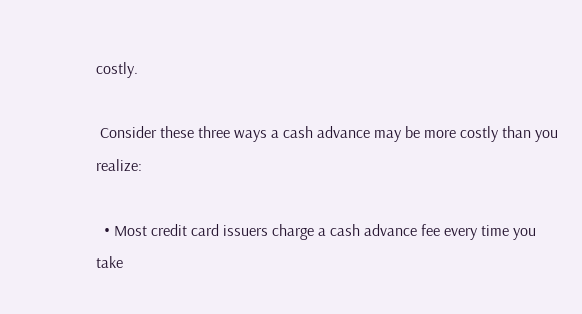costly.

 Consider these three ways a cash advance may be more costly than you realize:

  • Most credit card issuers charge a cash advance fee every time you take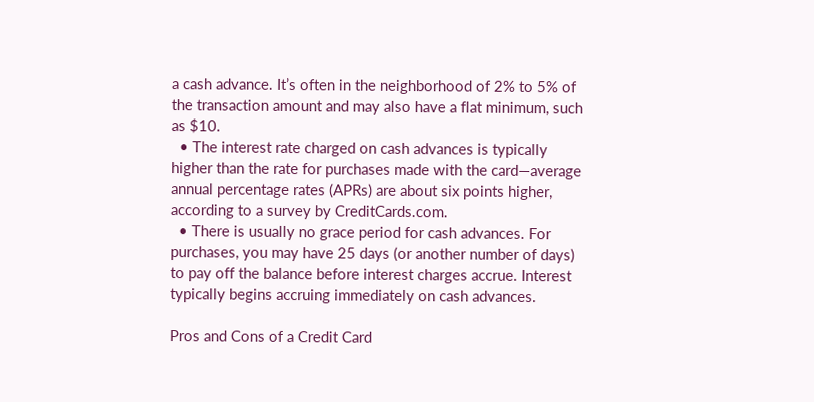a cash advance. It’s often in the neighborhood of 2% to 5% of the transaction amount and may also have a flat minimum, such as $10.
  • The interest rate charged on cash advances is typically higher than the rate for purchases made with the card—average annual percentage rates (APRs) are about six points higher, according to a survey by CreditCards.com.
  • There is usually no grace period for cash advances. For purchases, you may have 25 days (or another number of days) to pay off the balance before interest charges accrue. Interest typically begins accruing immediately on cash advances.

Pros and Cons of a Credit Card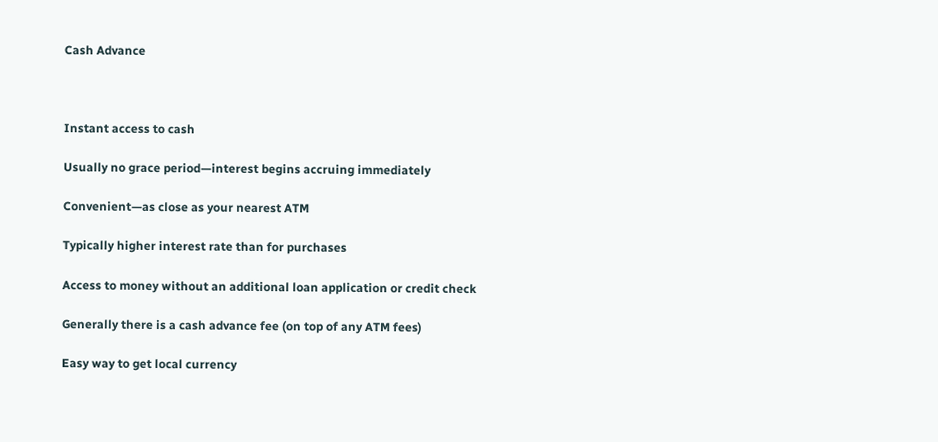Cash Advance



Instant access to cash

Usually no grace period—interest begins accruing immediately

Convenient—as close as your nearest ATM

Typically higher interest rate than for purchases

Access to money without an additional loan application or credit check

Generally there is a cash advance fee (on top of any ATM fees)

Easy way to get local currency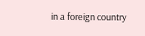in a foreign country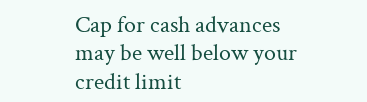Cap for cash advances may be well below your credit limit